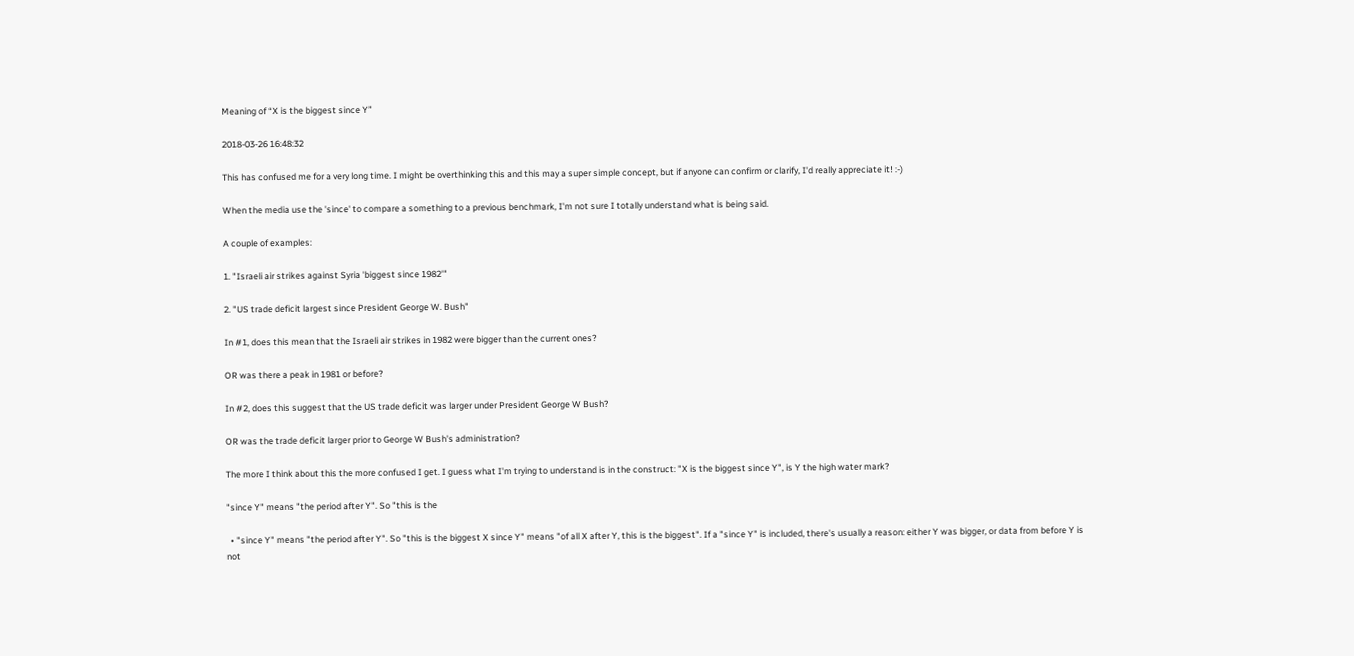Meaning of “X is the biggest since Y”

2018-03-26 16:48:32

This has confused me for a very long time. I might be overthinking this and this may a super simple concept, but if anyone can confirm or clarify, I'd really appreciate it! :-)

When the media use the 'since' to compare a something to a previous benchmark, I'm not sure I totally understand what is being said.

A couple of examples:

1. "Israeli air strikes against Syria 'biggest since 1982'"

2. "US trade deficit largest since President George W. Bush"

In #1, does this mean that the Israeli air strikes in 1982 were bigger than the current ones?

OR was there a peak in 1981 or before?

In #2, does this suggest that the US trade deficit was larger under President George W Bush?

OR was the trade deficit larger prior to George W Bush's administration?

The more I think about this the more confused I get. I guess what I'm trying to understand is in the construct: "X is the biggest since Y", is Y the high water mark?

"since Y" means "the period after Y". So "this is the

  • "since Y" means "the period after Y". So "this is the biggest X since Y" means "of all X after Y, this is the biggest". If a "since Y" is included, there's usually a reason: either Y was bigger, or data from before Y is not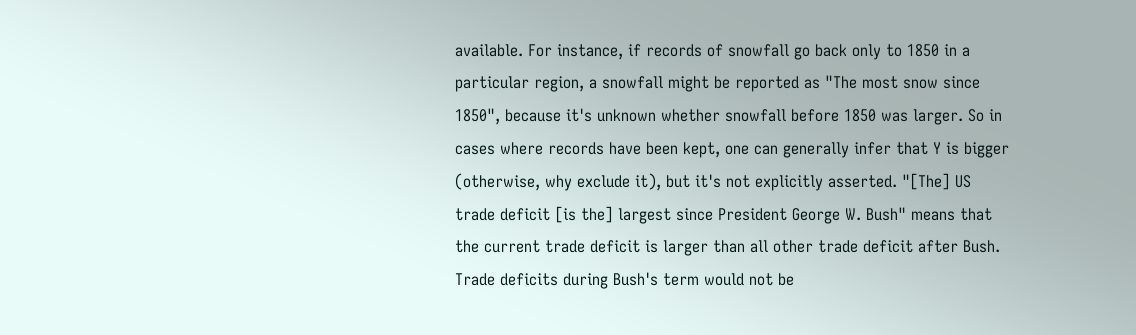available. For instance, if records of snowfall go back only to 1850 in a particular region, a snowfall might be reported as "The most snow since 1850", because it's unknown whether snowfall before 1850 was larger. So in cases where records have been kept, one can generally infer that Y is bigger (otherwise, why exclude it), but it's not explicitly asserted. "[The] US trade deficit [is the] largest since President George W. Bush" means that the current trade deficit is larger than all other trade deficit after Bush. Trade deficits during Bush's term would not be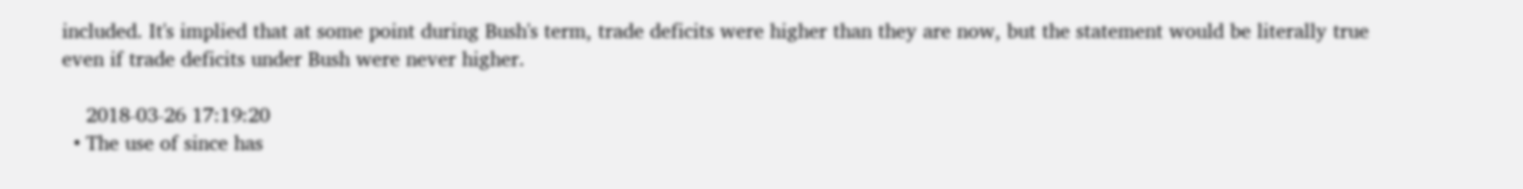included. It's implied that at some point during Bush's term, trade deficits were higher than they are now, but the statement would be literally true even if trade deficits under Bush were never higher.

    2018-03-26 17:19:20
  • The use of since has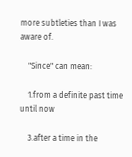more subtleties than I was aware of.

    "Since" can mean:

    1.from a definite past time until now

    3.after a time in the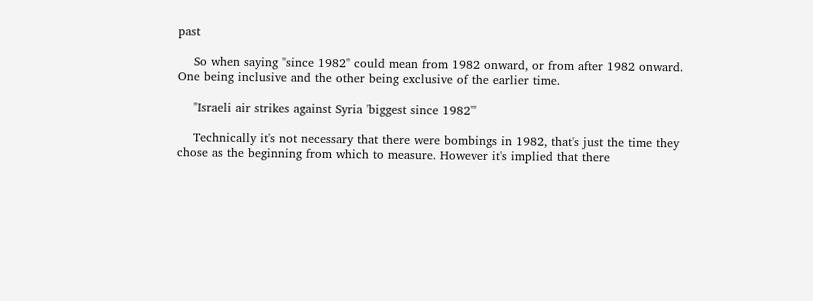past

    So when saying "since 1982" could mean from 1982 onward, or from after 1982 onward. One being inclusive and the other being exclusive of the earlier time.

    "Israeli air strikes against Syria 'biggest since 1982'"

    Technically it's not necessary that there were bombings in 1982, that's just the time they chose as the beginning from which to measure. However it's implied that there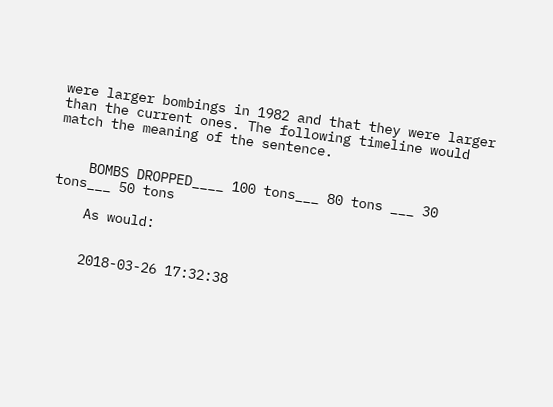were larger bombings in 1982 and that they were larger than the current ones. The following timeline would match the meaning of the sentence.


    BOMBS DROPPED____ 100 tons___ 80 tons ___ 30 tons___ 50 tons

    As would:


    2018-03-26 17:32:38